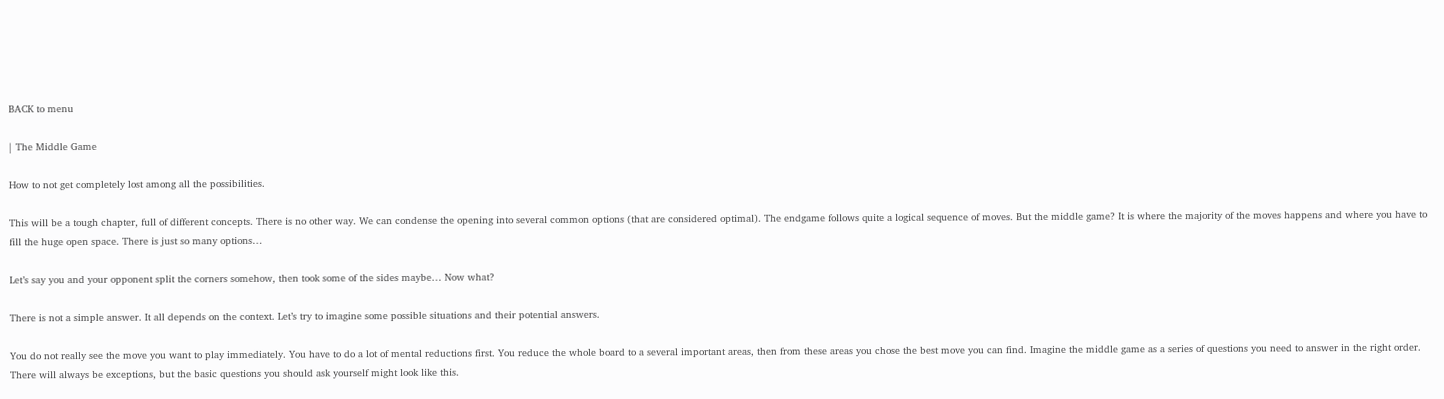BACK to menu

| The Middle Game

How to not get completely lost among all the possibilities.

This will be a tough chapter, full of different concepts. There is no other way. We can condense the opening into several common options (that are considered optimal). The endgame follows quite a logical sequence of moves. But the middle game? It is where the majority of the moves happens and where you have to fill the huge open space. There is just so many options…

Let’s say you and your opponent split the corners somehow, then took some of the sides maybe… Now what?

There is not a simple answer. It all depends on the context. Let’s try to imagine some possible situations and their potential answers.

You do not really see the move you want to play immediately. You have to do a lot of mental reductions first. You reduce the whole board to a several important areas, then from these areas you chose the best move you can find. Imagine the middle game as a series of questions you need to answer in the right order. There will always be exceptions, but the basic questions you should ask yourself might look like this.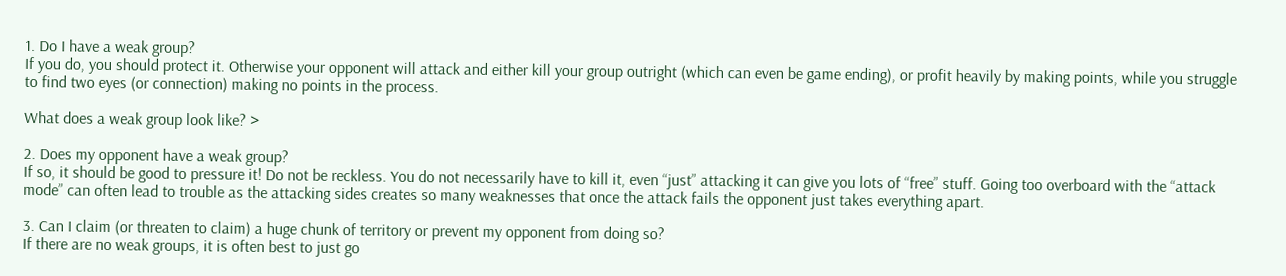1. Do I have a weak group?
If you do, you should protect it. Otherwise your opponent will attack and either kill your group outright (which can even be game ending), or profit heavily by making points, while you struggle to find two eyes (or connection) making no points in the process.

What does a weak group look like? >

2. Does my opponent have a weak group?
If so, it should be good to pressure it! Do not be reckless. You do not necessarily have to kill it, even “just” attacking it can give you lots of “free” stuff. Going too overboard with the “attack mode” can often lead to trouble as the attacking sides creates so many weaknesses that once the attack fails the opponent just takes everything apart.

3. Can I claim (or threaten to claim) a huge chunk of territory or prevent my opponent from doing so?
If there are no weak groups, it is often best to just go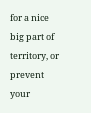for a nice big part of territory, or prevent your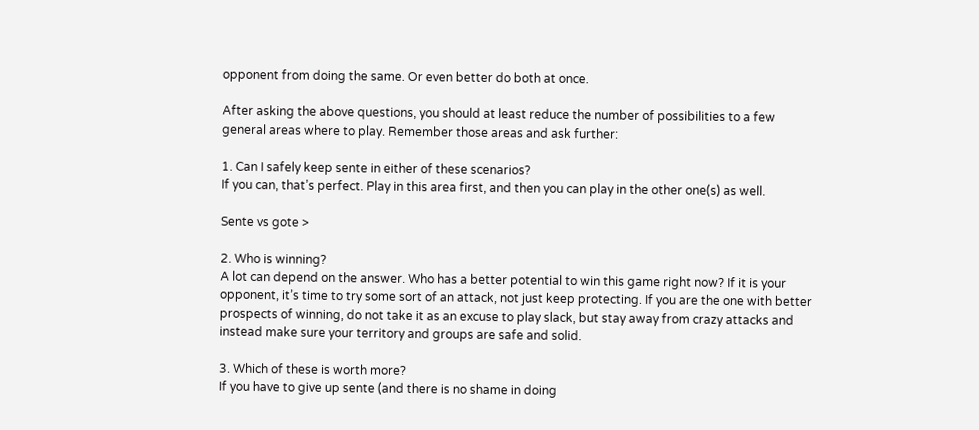opponent from doing the same. Or even better do both at once.

After asking the above questions, you should at least reduce the number of possibilities to a few general areas where to play. Remember those areas and ask further:

1. Can I safely keep sente in either of these scenarios?
If you can, that’s perfect. Play in this area first, and then you can play in the other one(s) as well.

Sente vs gote >

2. Who is winning?
A lot can depend on the answer. Who has a better potential to win this game right now? If it is your opponent, it’s time to try some sort of an attack, not just keep protecting. If you are the one with better prospects of winning, do not take it as an excuse to play slack, but stay away from crazy attacks and instead make sure your territory and groups are safe and solid.

3. Which of these is worth more?
If you have to give up sente (and there is no shame in doing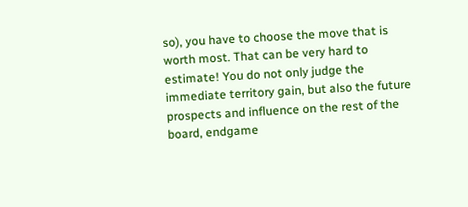so), you have to choose the move that is worth most. That can be very hard to estimate! You do not only judge the immediate territory gain, but also the future prospects and influence on the rest of the board, endgame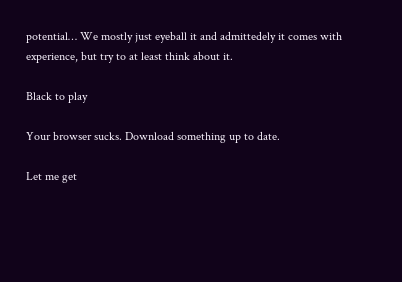potential… We mostly just eyeball it and admittedely it comes with experience, but try to at least think about it.

Black to play

Your browser sucks. Download something up to date.

Let me get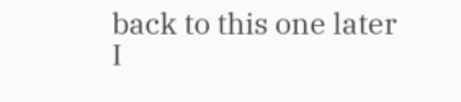back to this one later
I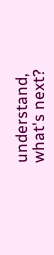understand,
what's next?